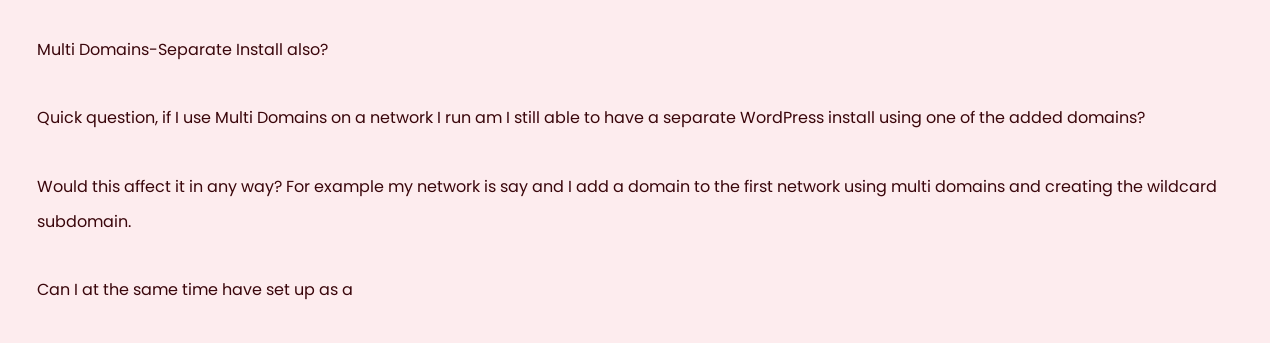Multi Domains-Separate Install also?

Quick question, if I use Multi Domains on a network I run am I still able to have a separate WordPress install using one of the added domains?

Would this affect it in any way? For example my network is say and I add a domain to the first network using multi domains and creating the wildcard subdomain.

Can I at the same time have set up as a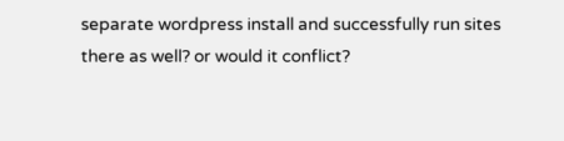separate wordpress install and successfully run sites there as well? or would it conflict?